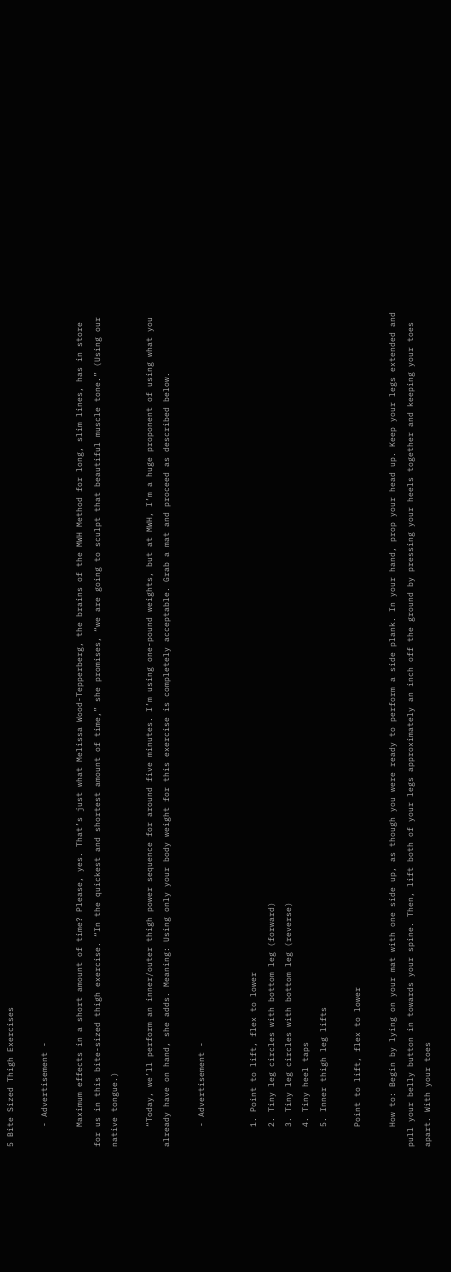5 Bite Sized Thigh Exercises

    - Advertisement -

    Maximum effects in a short amount of time? Please, yes. That’s just what Melissa Wood-Tepperberg, the brains of the MWH Method for long, slim lines, has in store for us in this bite-sized thigh exercise. “In the quickest and shortest amount of time,” she promises, “we are going to sculpt that beautiful muscle tone.” (Using our native tongue.)

    “Today, we’ll perform an inner/outer thigh power sequence for around five minutes. I’m using one-pound weights, but at MWH, I’m a huge proponent of using what you already have on hand, she adds. Meaning: Using only your body weight for this exercise is completely acceptable. Grab a mat and proceed as described below.

    - Advertisement -


    1. Point to lift, flex to lower
    2. Tiny leg circles with bottom leg (forward)
    3. Tiny leg circles with bottom leg (reverse)
    4. Tiny heel taps
    5. Inner thigh leg lifts

    Point to lift, flex to lower

    How to: Begin by lying on your mat with one side up, as though you were ready to perform a side plank. In your hand, prop your head up. Keep your legs extended and pull your belly button in towards your spine. Then, lift both of your legs approximately an inch off the ground by pressing your heels together and keeping your toes apart. With your toes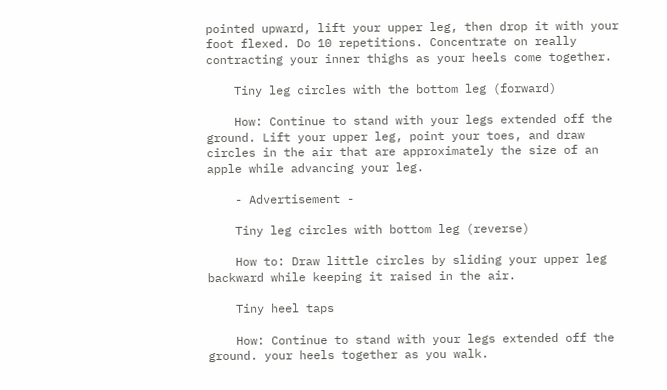pointed upward, lift your upper leg, then drop it with your foot flexed. Do 10 repetitions. Concentrate on really contracting your inner thighs as your heels come together.

    Tiny leg circles with the bottom leg (forward)

    How: Continue to stand with your legs extended off the ground. Lift your upper leg, point your toes, and draw circles in the air that are approximately the size of an apple while advancing your leg.

    - Advertisement -

    Tiny leg circles with bottom leg (reverse)

    How to: Draw little circles by sliding your upper leg backward while keeping it raised in the air.

    Tiny heel taps

    How: Continue to stand with your legs extended off the ground. your heels together as you walk.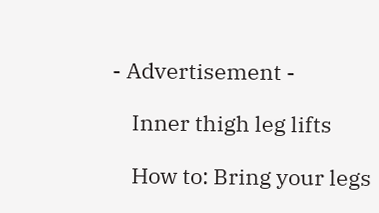- Advertisement -

    Inner thigh leg lifts

    How to: Bring your legs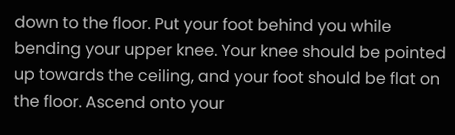down to the floor. Put your foot behind you while bending your upper knee. Your knee should be pointed up towards the ceiling, and your foot should be flat on the floor. Ascend onto your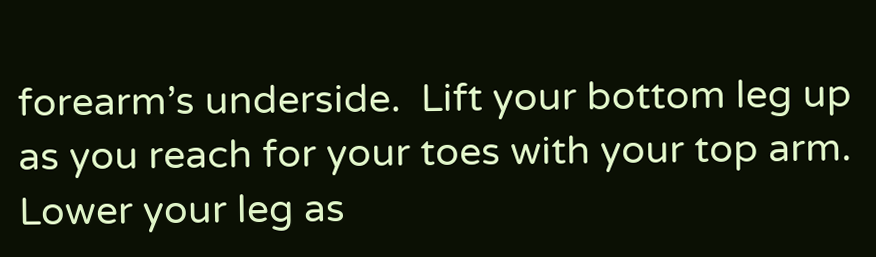forearm’s underside.  Lift your bottom leg up as you reach for your toes with your top arm. Lower your leg as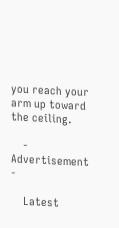you reach your arm up toward the ceiling.

    - Advertisement -

    Latest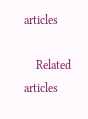articles

    Related articles